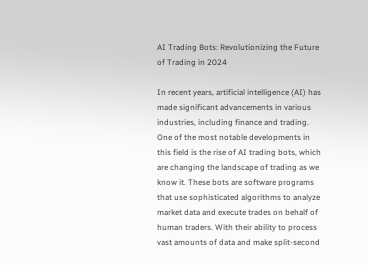AI Trading Bots: Revolutionizing the Future of Trading in 2024

In recent years, artificial intelligence (AI) has made significant advancements in various industries, including finance and trading. One of the most notable developments in this field is the rise of AI trading bots, which are changing the landscape of trading as we know it. These bots are software programs that use sophisticated algorithms to analyze market data and execute trades on behalf of human traders. With their ability to process vast amounts of data and make split-second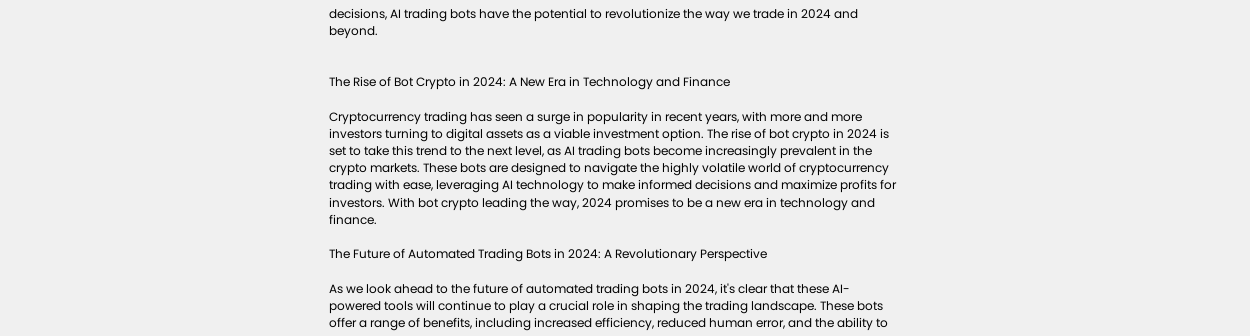decisions, AI trading bots have the potential to revolutionize the way we trade in 2024 and beyond.


The Rise of Bot Crypto in 2024: A New Era in Technology and Finance

Cryptocurrency trading has seen a surge in popularity in recent years, with more and more investors turning to digital assets as a viable investment option. The rise of bot crypto in 2024 is set to take this trend to the next level, as AI trading bots become increasingly prevalent in the crypto markets. These bots are designed to navigate the highly volatile world of cryptocurrency trading with ease, leveraging AI technology to make informed decisions and maximize profits for investors. With bot crypto leading the way, 2024 promises to be a new era in technology and finance.

The Future of Automated Trading Bots in 2024: A Revolutionary Perspective

As we look ahead to the future of automated trading bots in 2024, it's clear that these AI-powered tools will continue to play a crucial role in shaping the trading landscape. These bots offer a range of benefits, including increased efficiency, reduced human error, and the ability to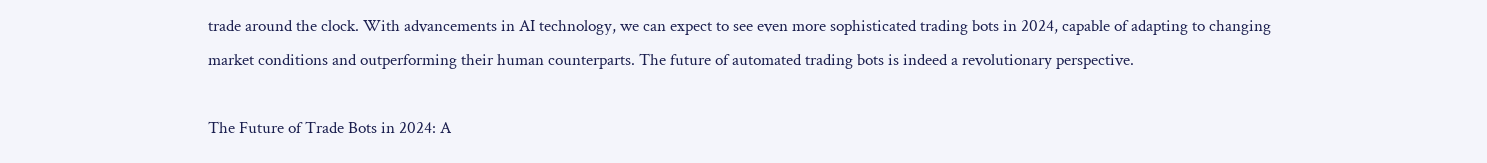trade around the clock. With advancements in AI technology, we can expect to see even more sophisticated trading bots in 2024, capable of adapting to changing market conditions and outperforming their human counterparts. The future of automated trading bots is indeed a revolutionary perspective.

The Future of Trade Bots in 2024: A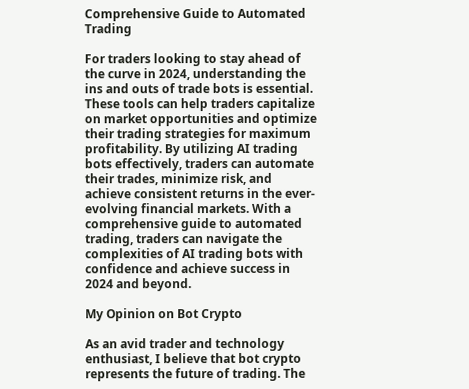Comprehensive Guide to Automated Trading

For traders looking to stay ahead of the curve in 2024, understanding the ins and outs of trade bots is essential. These tools can help traders capitalize on market opportunities and optimize their trading strategies for maximum profitability. By utilizing AI trading bots effectively, traders can automate their trades, minimize risk, and achieve consistent returns in the ever-evolving financial markets. With a comprehensive guide to automated trading, traders can navigate the complexities of AI trading bots with confidence and achieve success in 2024 and beyond.

My Opinion on Bot Crypto

As an avid trader and technology enthusiast, I believe that bot crypto represents the future of trading. The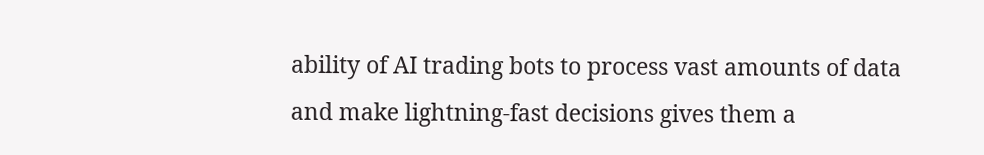ability of AI trading bots to process vast amounts of data and make lightning-fast decisions gives them a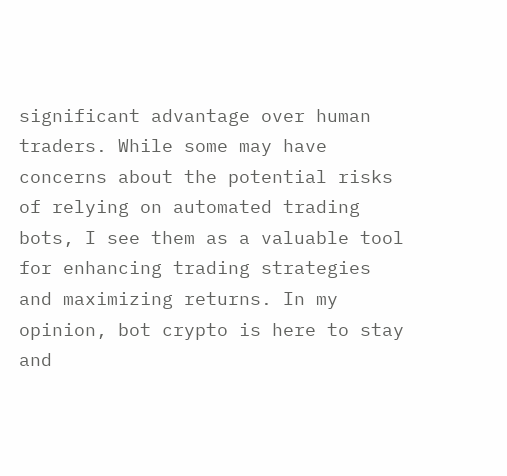significant advantage over human traders. While some may have concerns about the potential risks of relying on automated trading bots, I see them as a valuable tool for enhancing trading strategies and maximizing returns. In my opinion, bot crypto is here to stay and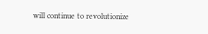will continue to revolutionize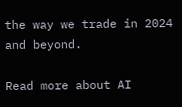the way we trade in 2024 and beyond.

Read more about AI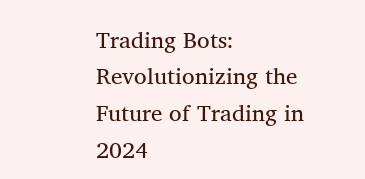Trading Bots: Revolutionizing the Future of Trading in 2024